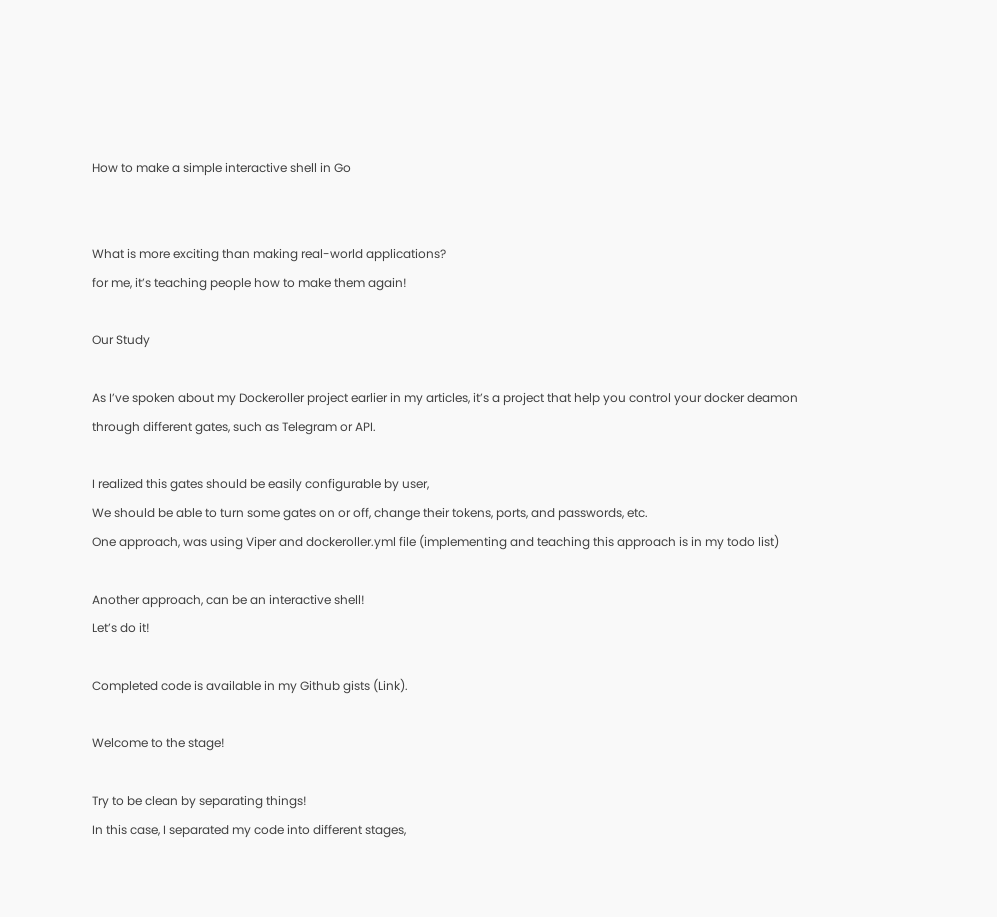How to make a simple interactive shell in Go


What is more exciting than making real-world applications?
for me, it’s teaching people how to make them again!

Our Study

As I’ve spoken about my Dockeroller project earlier in my articles, it’s a project that help you control your docker deamon through different gates, such as Telegram or API.

I realized this gates should be easily configurable by user,
We should be able to turn some gates on or off, change their tokens, ports, and passwords, etc.
One approach, was using Viper and dockeroller.yml file (implementing and teaching this approach is in my todo list)

Another approach, can be an interactive shell!
Let’s do it!

Completed code is available in my Github gists (Link).

Welcome to the stage!

Try to be clean by separating things!
In this case, I separated my code into different stages,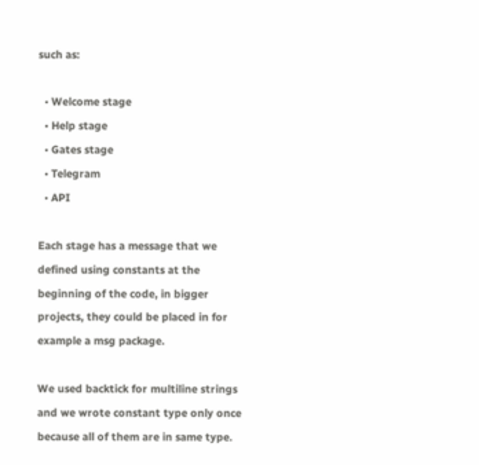such as:

  • Welcome stage
  • Help stage
  • Gates stage
  • Telegram
  • API

Each stage has a message that we defined using constants at the beginning of the code, in bigger projects, they could be placed in for example a msg package.

We used backtick for multiline strings and we wrote constant type only once because all of them are in same type.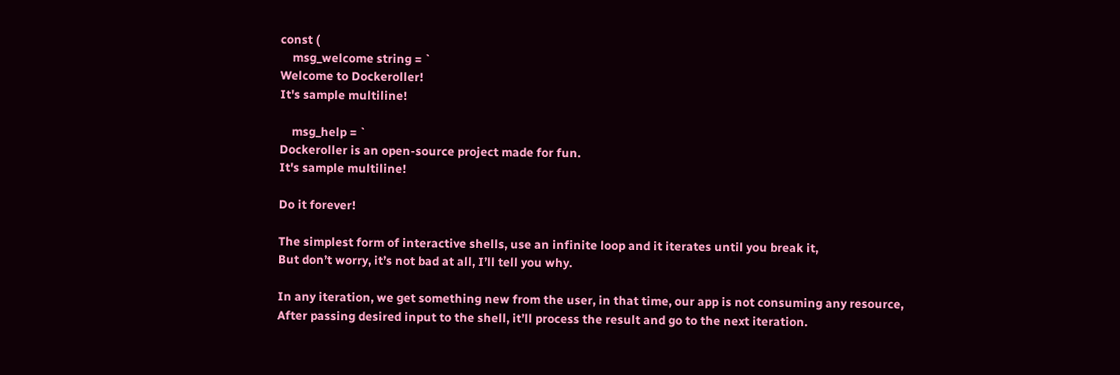const (
    msg_welcome string = `
Welcome to Dockeroller!
It's sample multiline!

    msg_help = `
Dockeroller is an open-source project made for fun.
It's sample multiline!

Do it forever!

The simplest form of interactive shells, use an infinite loop and it iterates until you break it,
But don’t worry, it’s not bad at all, I’ll tell you why.

In any iteration, we get something new from the user, in that time, our app is not consuming any resource,
After passing desired input to the shell, it’ll process the result and go to the next iteration.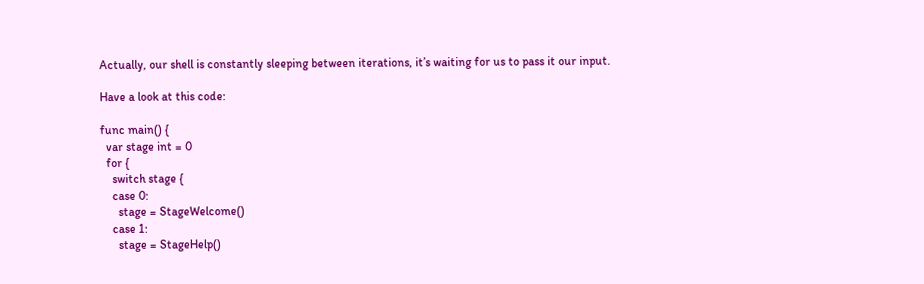Actually, our shell is constantly sleeping between iterations, it’s waiting for us to pass it our input.

Have a look at this code:

func main() {
  var stage int = 0
  for {
    switch stage {
    case 0:
      stage = StageWelcome()
    case 1:
      stage = StageHelp()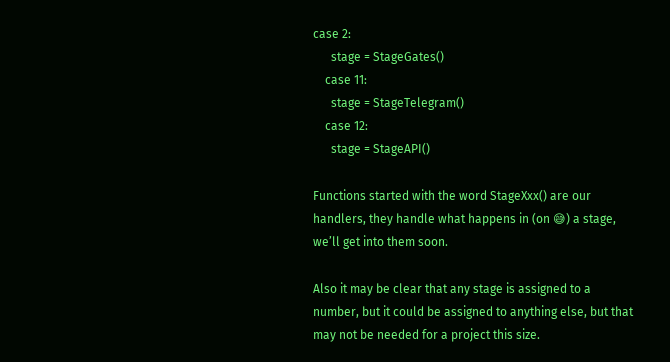case 2:
      stage = StageGates()
    case 11:
      stage = StageTelegram()
    case 12:
      stage = StageAPI()

Functions started with the word StageXxx() are our handlers, they handle what happens in (on 😅) a stage, we’ll get into them soon.

Also it may be clear that any stage is assigned to a number, but it could be assigned to anything else, but that may not be needed for a project this size.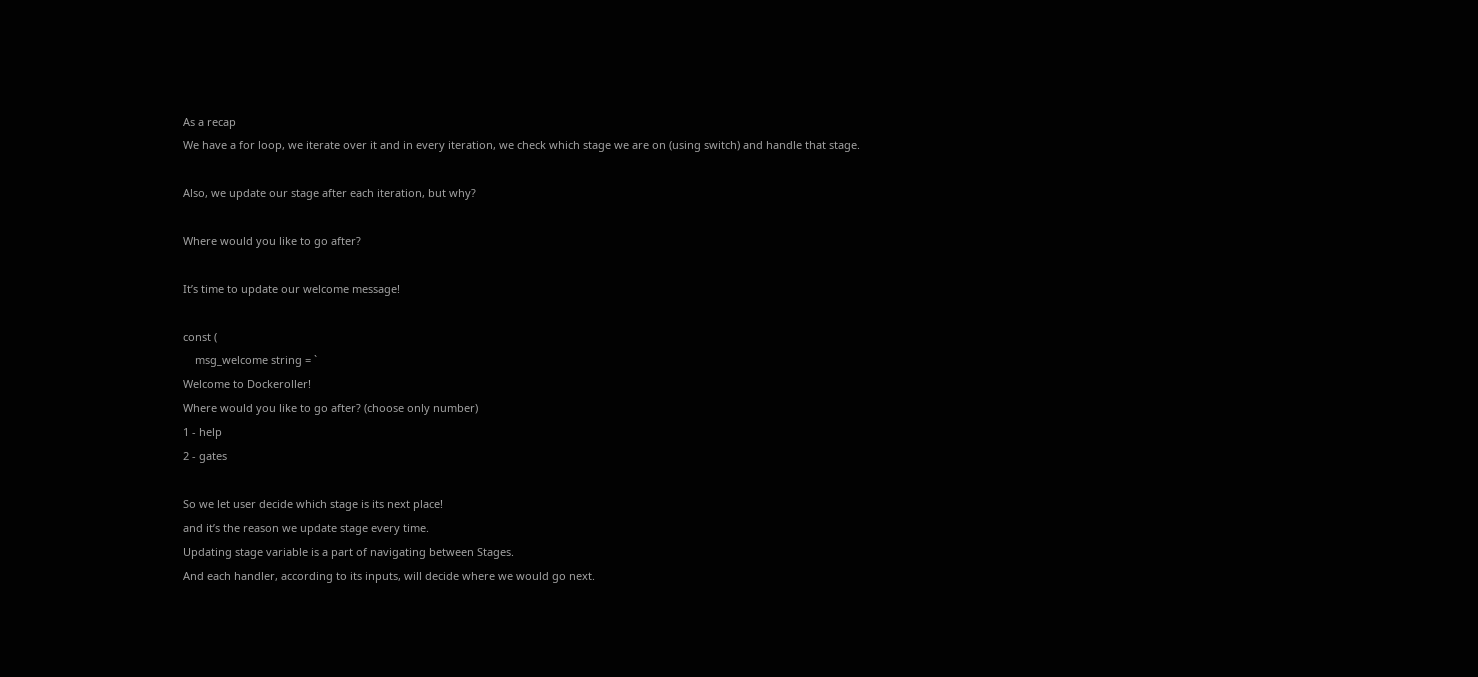As a recap
We have a for loop, we iterate over it and in every iteration, we check which stage we are on (using switch) and handle that stage.

Also, we update our stage after each iteration, but why?

Where would you like to go after?

It’s time to update our welcome message!

const (
    msg_welcome string = `
Welcome to Dockeroller!
Where would you like to go after? (choose only number)
1 - help
2 - gates

So we let user decide which stage is its next place!
and it’s the reason we update stage every time.
Updating stage variable is a part of navigating between Stages.
And each handler, according to its inputs, will decide where we would go next.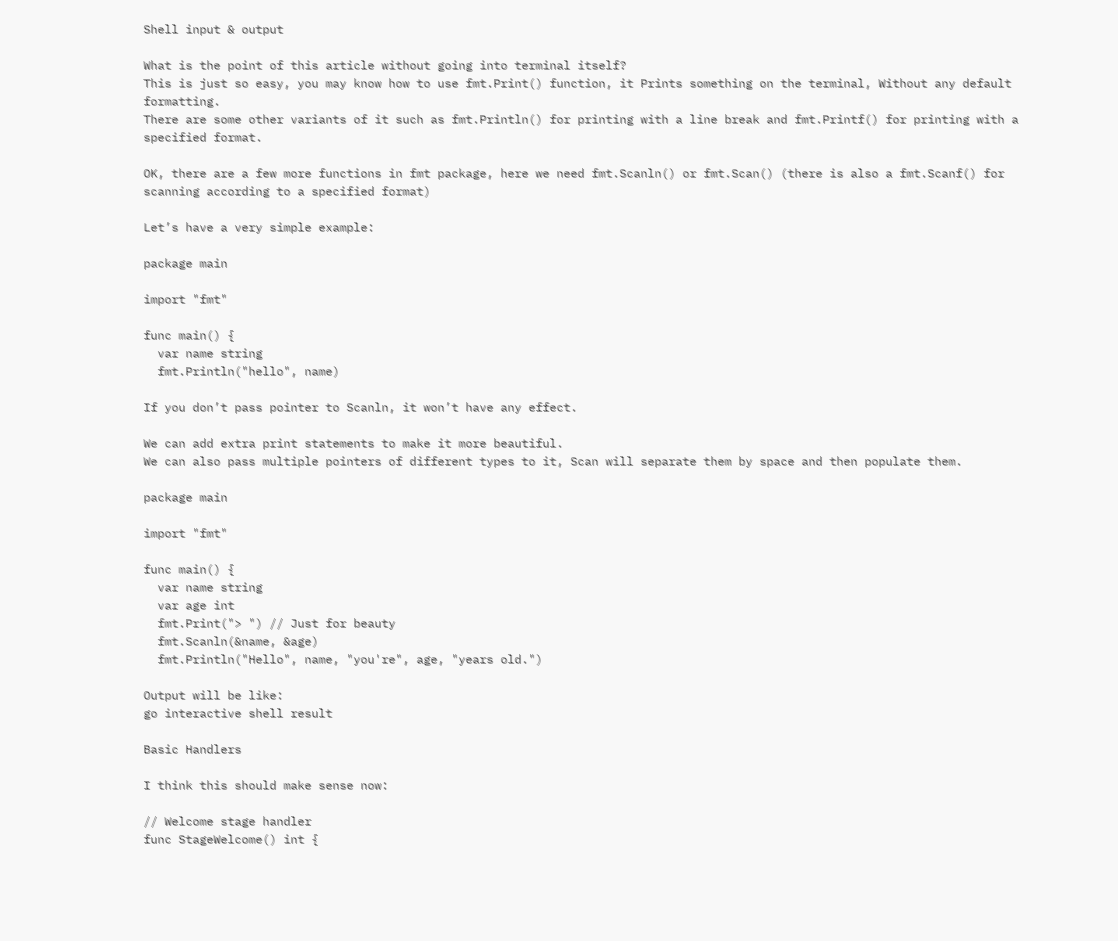Shell input & output

What is the point of this article without going into terminal itself?
This is just so easy, you may know how to use fmt.Print() function, it Prints something on the terminal, Without any default formatting.
There are some other variants of it such as fmt.Println() for printing with a line break and fmt.Printf() for printing with a specified format.

OK, there are a few more functions in fmt package, here we need fmt.Scanln() or fmt.Scan() (there is also a fmt.Scanf() for scanning according to a specified format)

Let’s have a very simple example:

package main

import "fmt"

func main() {
  var name string
  fmt.Println("hello", name)

If you don’t pass pointer to Scanln, it won’t have any effect.

We can add extra print statements to make it more beautiful.
We can also pass multiple pointers of different types to it, Scan will separate them by space and then populate them.

package main

import "fmt"

func main() {
  var name string
  var age int
  fmt.Print("> ") // Just for beauty
  fmt.Scanln(&name, &age)
  fmt.Println("Hello", name, "you're", age, "years old.")

Output will be like:
go interactive shell result

Basic Handlers

I think this should make sense now:

// Welcome stage handler
func StageWelcome() int {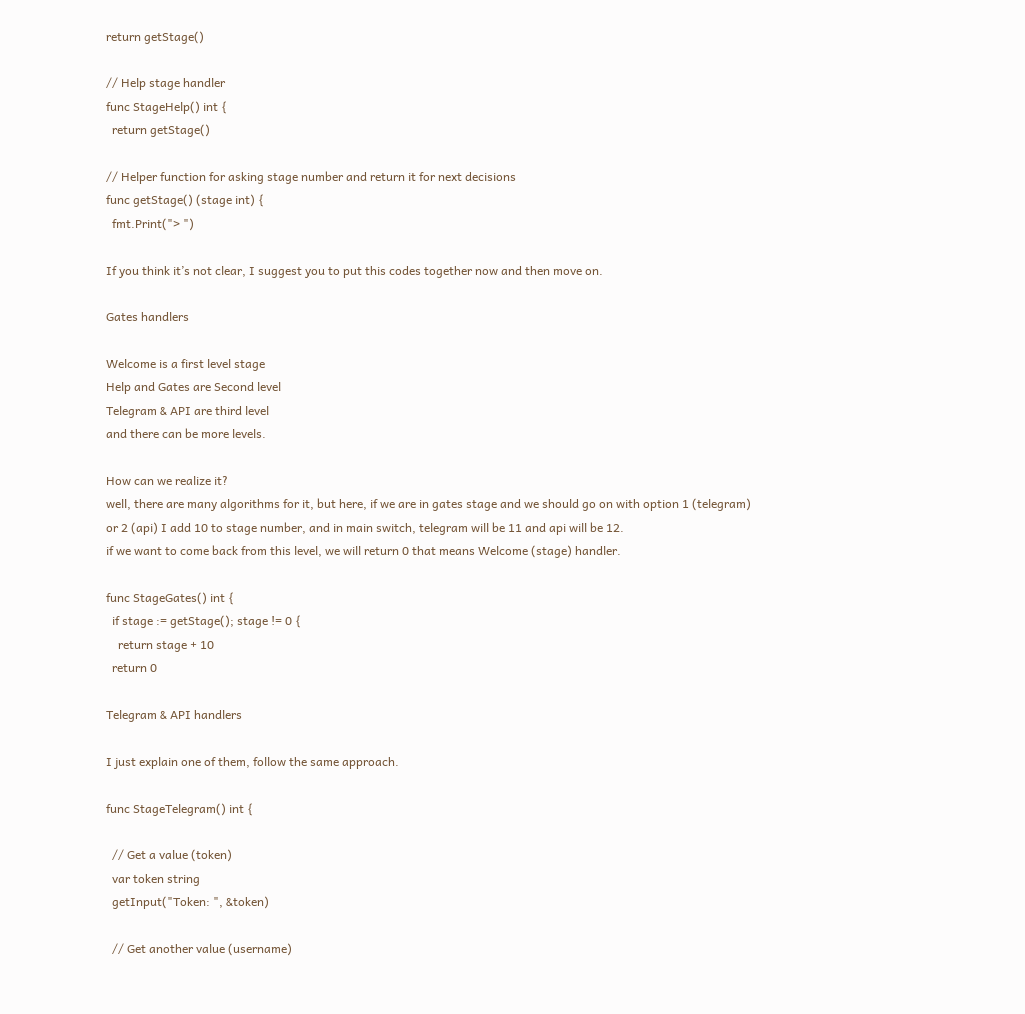return getStage()

// Help stage handler
func StageHelp() int {
  return getStage()

// Helper function for asking stage number and return it for next decisions
func getStage() (stage int) {
  fmt.Print("> ")

If you think it’s not clear, I suggest you to put this codes together now and then move on.

Gates handlers

Welcome is a first level stage
Help and Gates are Second level
Telegram & API are third level
and there can be more levels.

How can we realize it?
well, there are many algorithms for it, but here, if we are in gates stage and we should go on with option 1 (telegram) or 2 (api) I add 10 to stage number, and in main switch, telegram will be 11 and api will be 12.
if we want to come back from this level, we will return 0 that means Welcome (stage) handler.

func StageGates() int {
  if stage := getStage(); stage != 0 {
    return stage + 10
  return 0

Telegram & API handlers

I just explain one of them, follow the same approach.

func StageTelegram() int {

  // Get a value (token)
  var token string
  getInput("Token: ", &token)

  // Get another value (username)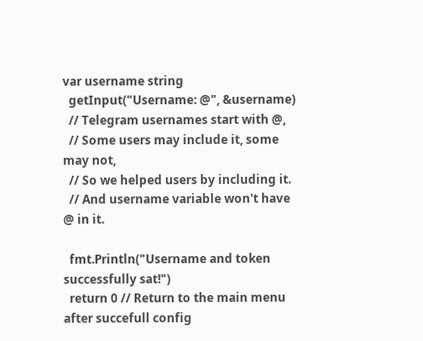var username string
  getInput("Username: @", &username)
  // Telegram usernames start with @,
  // Some users may include it, some may not,
  // So we helped users by including it.
  // And username variable won't have @ in it.

  fmt.Println("Username and token successfully sat!")
  return 0 // Return to the main menu after succefull config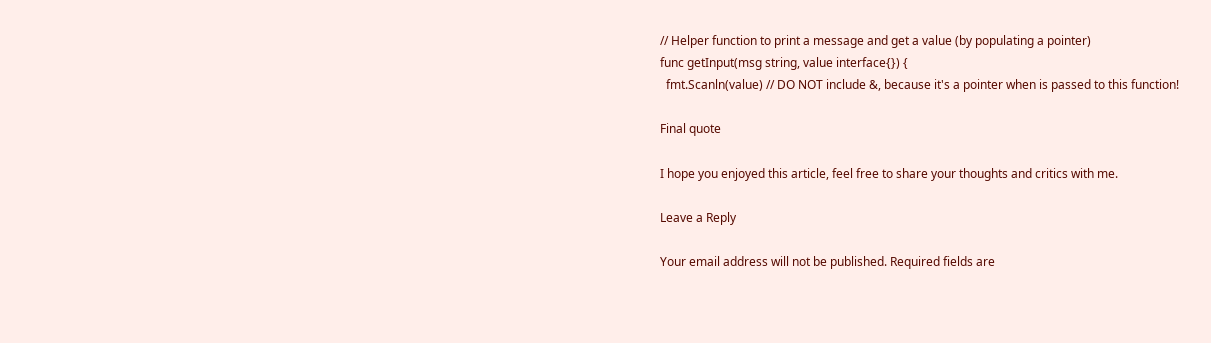// Helper function to print a message and get a value (by populating a pointer)
func getInput(msg string, value interface{}) {
  fmt.Scanln(value) // DO NOT include &, because it's a pointer when is passed to this function!

Final quote

I hope you enjoyed this article, feel free to share your thoughts and critics with me.

Leave a Reply

Your email address will not be published. Required fields are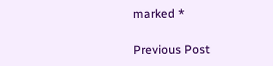marked *

Previous Post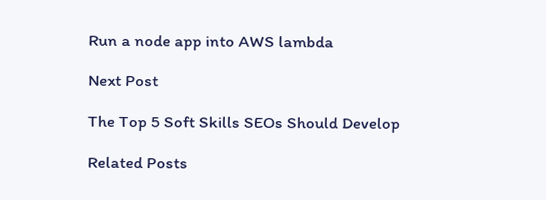Run a node app into AWS lambda

Next Post

The Top 5 Soft Skills SEOs Should Develop

Related Posts